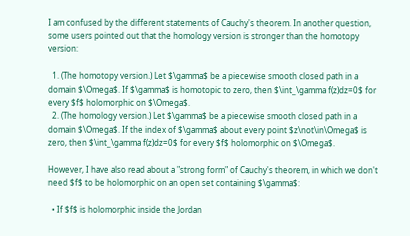I am confused by the different statements of Cauchy's theorem. In another question, some users pointed out that the homology version is stronger than the homotopy version:

  1. (The homotopy version.) Let $\gamma$ be a piecewise smooth closed path in a domain $\Omega$. If $\gamma$ is homotopic to zero, then $\int_\gamma f(z)dz=0$ for every $f$ holomorphic on $\Omega$.
  2. (The homology version.) Let $\gamma$ be a piecewise smooth closed path in a domain $\Omega$. If the index of $\gamma$ about every point $z\not\in\Omega$ is zero, then $\int_\gamma f(z)dz=0$ for every $f$ holomorphic on $\Omega$.

However, I have also read about a "strong form" of Cauchy's theorem, in which we don't need $f$ to be holomorphic on an open set containing $\gamma$:

  • If $f$ is holomorphic inside the Jordan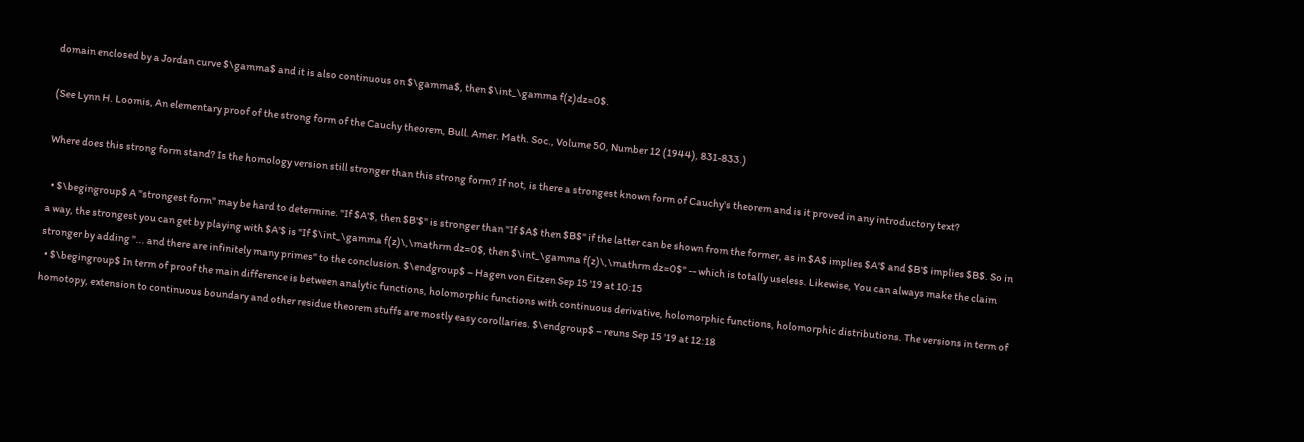domain enclosed by a Jordan curve $\gamma$ and it is also continuous on $\gamma$, then $\int_\gamma f(z)dz=0$.

(See Lynn H. Loomis, An elementary proof of the strong form of the Cauchy theorem, Bull. Amer. Math. Soc., Volume 50, Number 12 (1944), 831-833.)

Where does this strong form stand? Is the homology version still stronger than this strong form? If not, is there a strongest known form of Cauchy's theorem and is it proved in any introductory text?

  • $\begingroup$ A "strongest form" may be hard to determine. "If $A'$, then $B'$" is stronger than "If $A$ then $B$" if the latter can be shown from the former, as in $A$ implies $A'$ and $B'$ implies $B$. So in a way, the strongest you can get by playing with $A'$ is "If $\int_\gamma f(z)\,\mathrm dz=0$, then $\int_\gamma f(z)\,\mathrm dz=0$" -- which is totally useless. Likewise, You can always make the claim stronger by adding "... and there are infinitely many primes" to the conclusion. $\endgroup$ – Hagen von Eitzen Sep 15 '19 at 10:15
  • $\begingroup$ In term of proof the main difference is between analytic functions, holomorphic functions with continuous derivative, holomorphic functions, holomorphic distributions. The versions in term of homotopy, extension to continuous boundary and other residue theorem stuffs are mostly easy corollaries. $\endgroup$ – reuns Sep 15 '19 at 12:18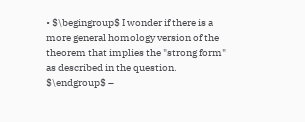• $\begingroup$ I wonder if there is a more general homology version of the theorem that implies the "strong form" as described in the question. $\endgroup$ –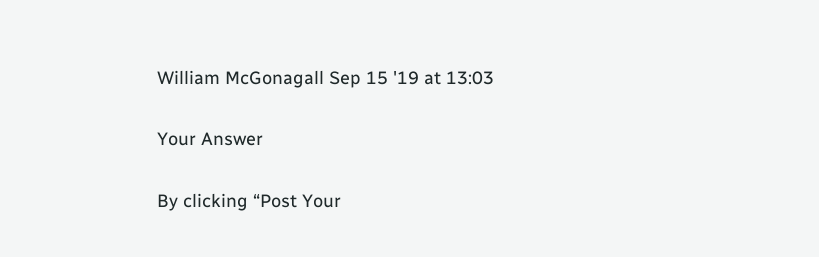William McGonagall Sep 15 '19 at 13:03

Your Answer

By clicking “Post Your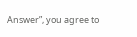Answer”, you agree to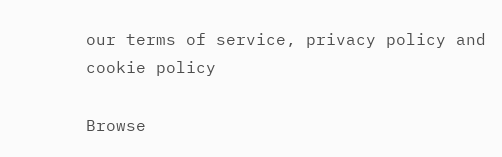our terms of service, privacy policy and cookie policy

Browse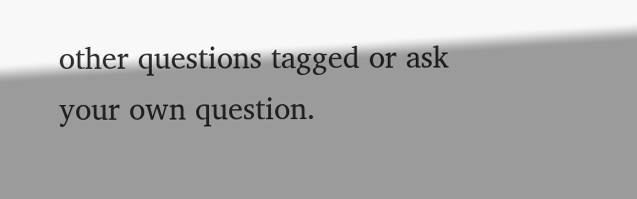other questions tagged or ask your own question.